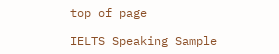top of page

IELTS Speaking Sample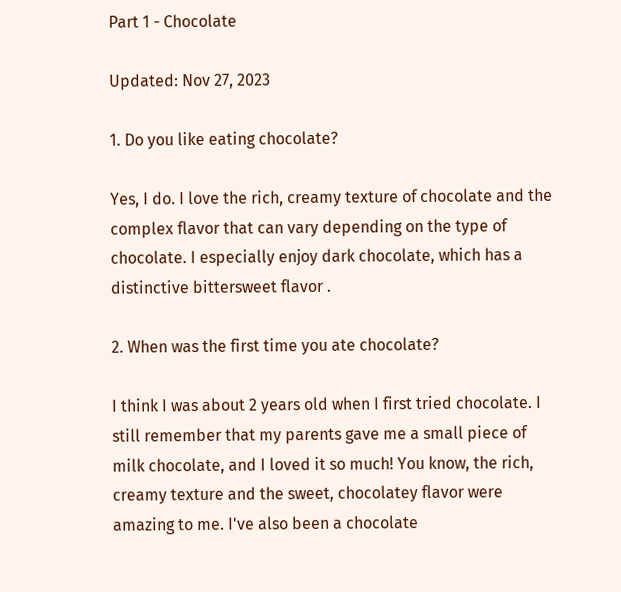Part 1 - Chocolate

Updated: Nov 27, 2023

1. Do you like eating chocolate?

Yes, I do. I love the rich, creamy texture of chocolate and the complex flavor that can vary depending on the type of chocolate. I especially enjoy dark chocolate, which has a distinctive bittersweet flavor .

2. When was the first time you ate chocolate?

I think I was about 2 years old when I first tried chocolate. I still remember that my parents gave me a small piece of milk chocolate, and I loved it so much! You know, the rich, creamy texture and the sweet, chocolatey flavor were amazing to me. I've also been a chocolate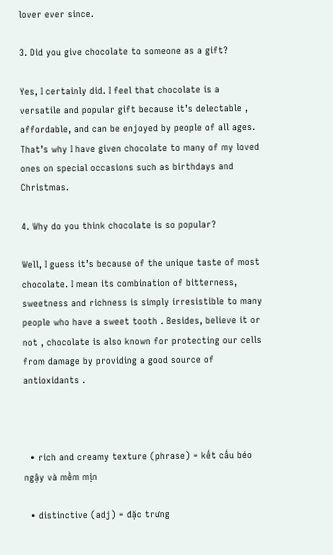lover ever since.

3. Did you give chocolate to someone as a gift?

Yes, I certainly did. I feel that chocolate is a versatile and popular gift because it’s delectable , affordable, and can be enjoyed by people of all ages. That’s why I have given chocolate to many of my loved ones on special occasions such as birthdays and Christmas.

4. Why do you think chocolate is so popular?

Well, I guess it’s because of the unique taste of most chocolate. I mean its combination of bitterness, sweetness and richness is simply irresistible to many people who have a sweet tooth . Besides, believe it or not , chocolate is also known for protecting our cells from damage by providing a good source of antioxidants .



  • rich and creamy texture (phrase) = kết cấu béo ngậy và mềm mịn

  • distinctive (adj) = đặc trưng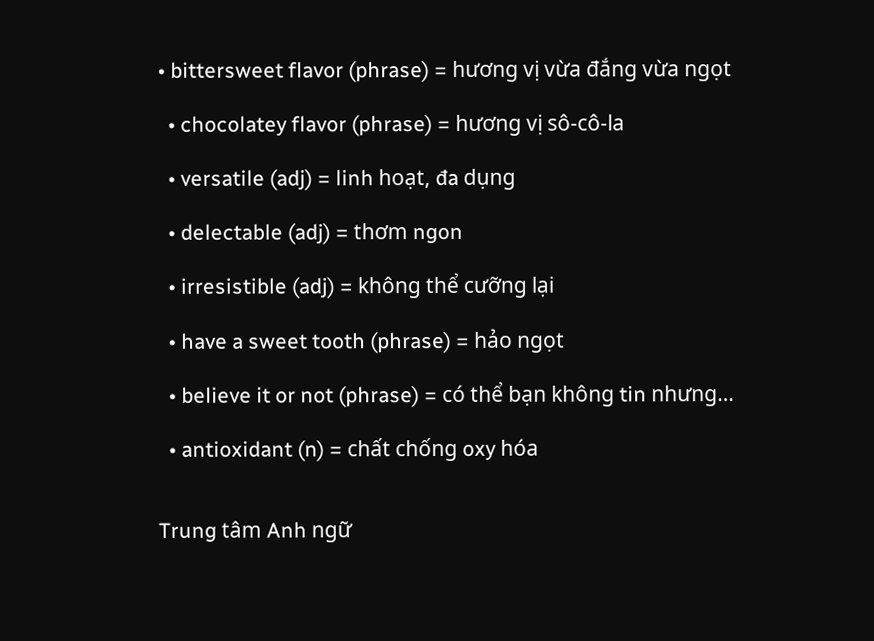• bittersweet flavor (phrase) = hương vị vừa đắng vừa ngọt

  • chocolatey flavor (phrase) = hương vị sô-cô-la

  • versatile (adj) = linh hoạt, đa dụng

  • delectable (adj) = thơm ngon

  • irresistible (adj) = không thể cưỡng lại

  • have a sweet tooth (phrase) = hảo ngọt

  • believe it or not (phrase) = có thể bạn không tin nhưng…

  • antioxidant (n) = chất chống oxy hóa


Trung tâm Anh ngữ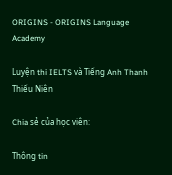ORIGINS - ORIGINS Language Academy

Luyện thi IELTS và Tiếng Anh Thanh Thiếu Niên

Chia sẻ của học viên:

Thông tin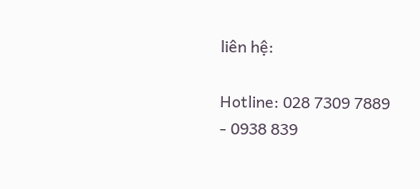liên hệ:

Hotline: 028 7309 7889 - 0938 839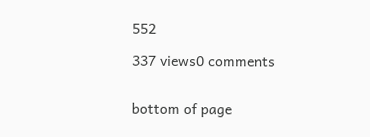552

337 views0 comments


bottom of page